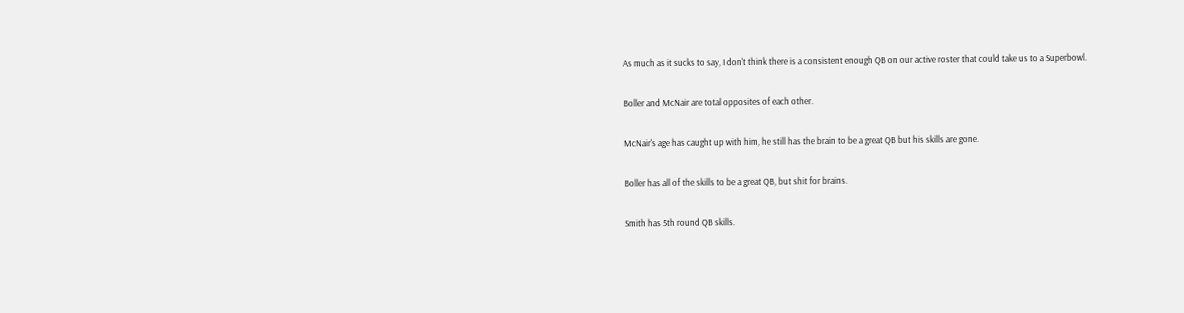As much as it sucks to say, I don't think there is a consistent enough QB on our active roster that could take us to a Superbowl.

Boller and McNair are total opposites of each other.

McNair's age has caught up with him, he still has the brain to be a great QB but his skills are gone.

Boller has all of the skills to be a great QB, but shit for brains.

Smith has 5th round QB skills.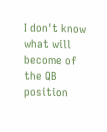I don't know what will become of the QB position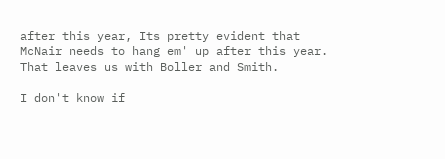after this year, Its pretty evident that McNair needs to hang em' up after this year. That leaves us with Boller and Smith.

I don't know if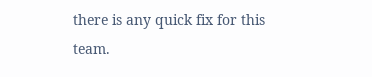there is any quick fix for this team.